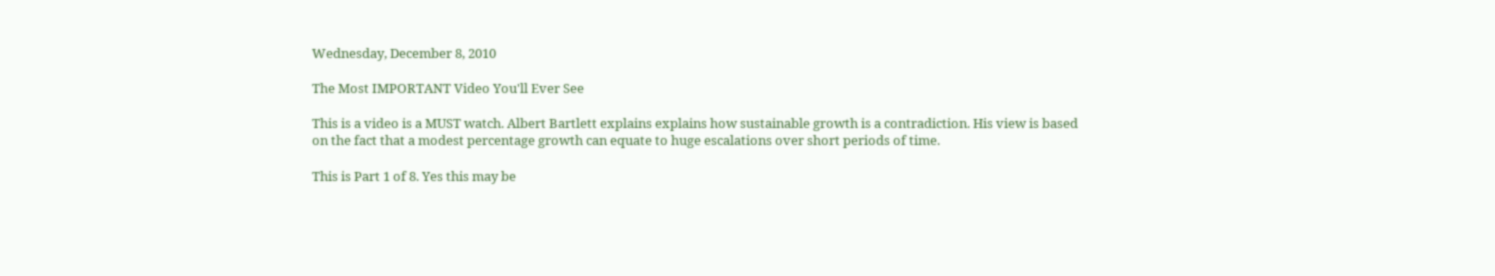Wednesday, December 8, 2010

The Most IMPORTANT Video You'll Ever See

This is a video is a MUST watch. Albert Bartlett explains explains how sustainable growth is a contradiction. His view is based on the fact that a modest percentage growth can equate to huge escalations over short periods of time.

This is Part 1 of 8. Yes this may be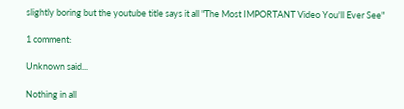slightly boring but the youtube title says it all "The Most IMPORTANT Video You'll Ever See"

1 comment:

Unknown said...

Nothing in all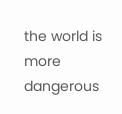the world is more dangerous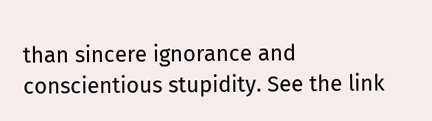than sincere ignorance and conscientious stupidity. See the link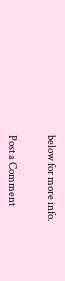below for more info.


Post a Comment